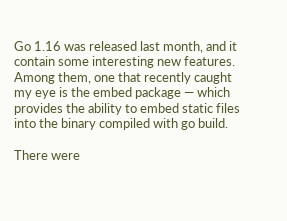Go 1.16 was released last month, and it contain some interesting new features. Among them, one that recently caught my eye is the embed package — which provides the ability to embed static files into the binary compiled with go build.

There were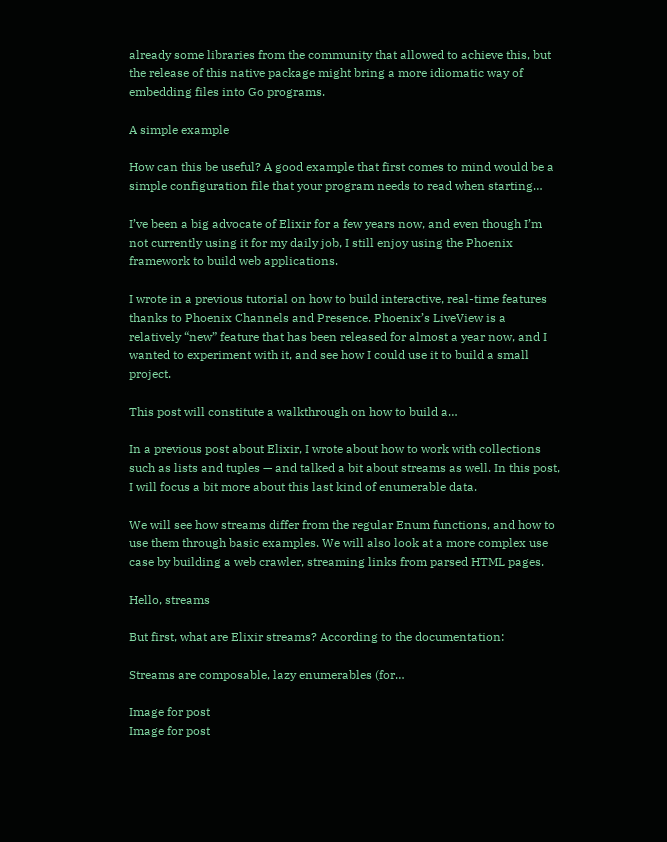already some libraries from the community that allowed to achieve this, but the release of this native package might bring a more idiomatic way of embedding files into Go programs.

A simple example

How can this be useful? A good example that first comes to mind would be a simple configuration file that your program needs to read when starting…

I’ve been a big advocate of Elixir for a few years now, and even though I’m not currently using it for my daily job, I still enjoy using the Phoenix framework to build web applications.

I wrote in a previous tutorial on how to build interactive, real-time features thanks to Phoenix Channels and Presence. Phoenix’s LiveView is a relatively “new” feature that has been released for almost a year now, and I wanted to experiment with it, and see how I could use it to build a small project.

This post will constitute a walkthrough on how to build a…

In a previous post about Elixir, I wrote about how to work with collections such as lists and tuples — and talked a bit about streams as well. In this post, I will focus a bit more about this last kind of enumerable data.

We will see how streams differ from the regular Enum functions, and how to use them through basic examples. We will also look at a more complex use case by building a web crawler, streaming links from parsed HTML pages.

Hello, streams

But first, what are Elixir streams? According to the documentation:

Streams are composable, lazy enumerables (for…

Image for post
Image for post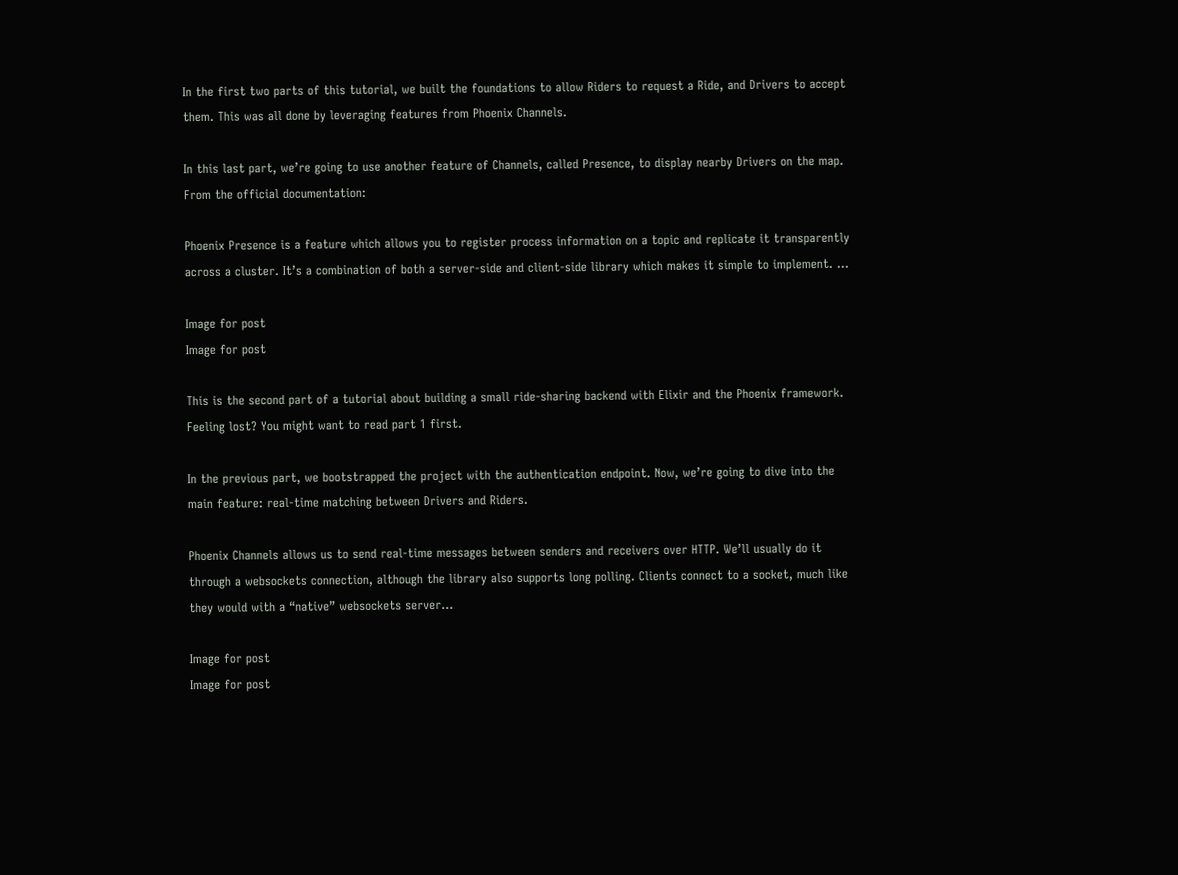In the first two parts of this tutorial, we built the foundations to allow Riders to request a Ride, and Drivers to accept them. This was all done by leveraging features from Phoenix Channels.

In this last part, we’re going to use another feature of Channels, called Presence, to display nearby Drivers on the map. From the official documentation:

Phoenix Presence is a feature which allows you to register process information on a topic and replicate it transparently across a cluster. It’s a combination of both a server-side and client-side library which makes it simple to implement. …

Image for post
Image for post

This is the second part of a tutorial about building a small ride-sharing backend with Elixir and the Phoenix framework. Feeling lost? You might want to read part 1 first.

In the previous part, we bootstrapped the project with the authentication endpoint. Now, we’re going to dive into the main feature: real-time matching between Drivers and Riders.

Phoenix Channels allows us to send real-time messages between senders and receivers over HTTP. We’ll usually do it through a websockets connection, although the library also supports long polling. Clients connect to a socket, much like they would with a “native” websockets server…

Image for post
Image for post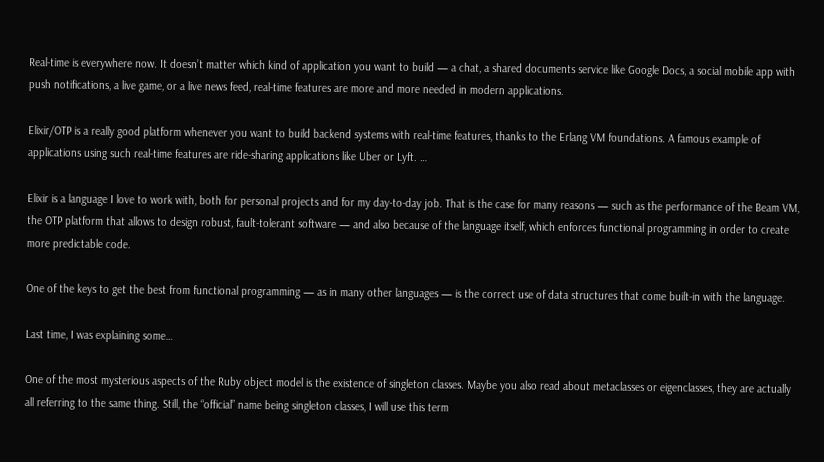Real-time is everywhere now. It doesn’t matter which kind of application you want to build — a chat, a shared documents service like Google Docs, a social mobile app with push notifications, a live game, or a live news feed, real-time features are more and more needed in modern applications.

Elixir/OTP is a really good platform whenever you want to build backend systems with real-time features, thanks to the Erlang VM foundations. A famous example of applications using such real-time features are ride-sharing applications like Uber or Lyft. …

Elixir is a language I love to work with, both for personal projects and for my day-to-day job. That is the case for many reasons — such as the performance of the Beam VM, the OTP platform that allows to design robust, fault-tolerant software — and also because of the language itself, which enforces functional programming in order to create more predictable code.

One of the keys to get the best from functional programming — as in many other languages — is the correct use of data structures that come built-in with the language.

Last time, I was explaining some…

One of the most mysterious aspects of the Ruby object model is the existence of singleton classes. Maybe you also read about metaclasses or eigenclasses, they are actually all referring to the same thing. Still, the “official” name being singleton classes, I will use this term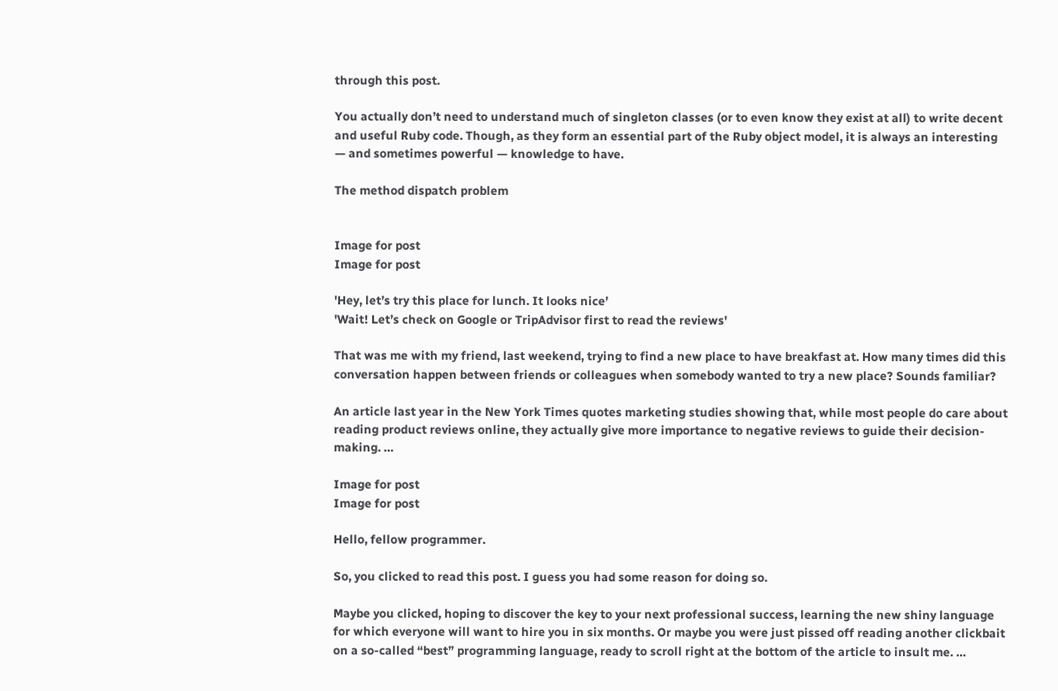through this post.

You actually don’t need to understand much of singleton classes (or to even know they exist at all) to write decent and useful Ruby code. Though, as they form an essential part of the Ruby object model, it is always an interesting — and sometimes powerful — knowledge to have.

The method dispatch problem


Image for post
Image for post

'Hey, let’s try this place for lunch. It looks nice’
'Wait! Let’s check on Google or TripAdvisor first to read the reviews'

That was me with my friend, last weekend, trying to find a new place to have breakfast at. How many times did this conversation happen between friends or colleagues when somebody wanted to try a new place? Sounds familiar?

An article last year in the New York Times quotes marketing studies showing that, while most people do care about reading product reviews online, they actually give more importance to negative reviews to guide their decision-making. …

Image for post
Image for post

Hello, fellow programmer.

So, you clicked to read this post. I guess you had some reason for doing so.

Maybe you clicked, hoping to discover the key to your next professional success, learning the new shiny language for which everyone will want to hire you in six months. Or maybe you were just pissed off reading another clickbait on a so-called “best” programming language, ready to scroll right at the bottom of the article to insult me. …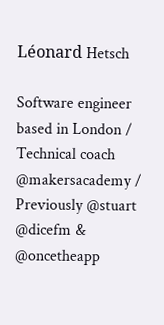Léonard Hetsch

Software engineer based in London / Technical coach @makersacademy / Previously @stuart @dicefm & @oncetheapp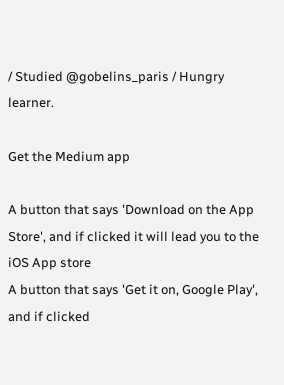/ Studied @gobelins_paris / Hungry learner.

Get the Medium app

A button that says 'Download on the App Store', and if clicked it will lead you to the iOS App store
A button that says 'Get it on, Google Play', and if clicked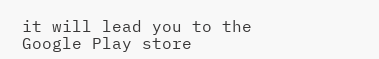it will lead you to the Google Play store